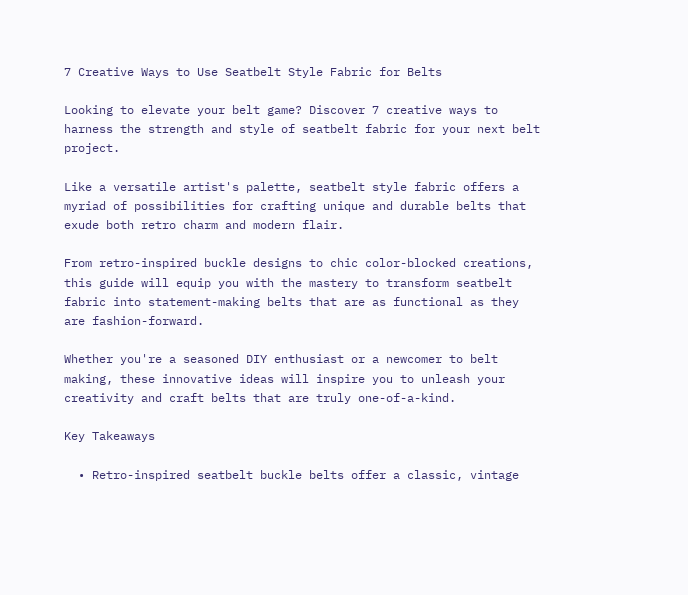7 Creative Ways to Use Seatbelt Style Fabric for Belts

Looking to elevate your belt game? Discover 7 creative ways to harness the strength and style of seatbelt fabric for your next belt project.

Like a versatile artist's palette, seatbelt style fabric offers a myriad of possibilities for crafting unique and durable belts that exude both retro charm and modern flair.

From retro-inspired buckle designs to chic color-blocked creations, this guide will equip you with the mastery to transform seatbelt fabric into statement-making belts that are as functional as they are fashion-forward.

Whether you're a seasoned DIY enthusiast or a newcomer to belt making, these innovative ideas will inspire you to unleash your creativity and craft belts that are truly one-of-a-kind.

Key Takeaways

  • Retro-inspired seatbelt buckle belts offer a classic, vintage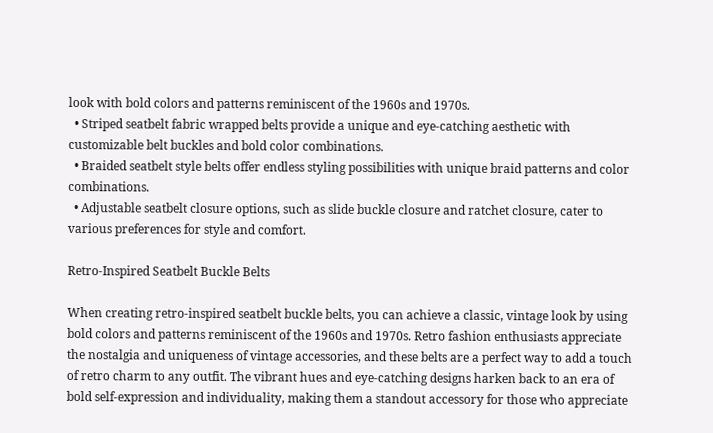look with bold colors and patterns reminiscent of the 1960s and 1970s.
  • Striped seatbelt fabric wrapped belts provide a unique and eye-catching aesthetic with customizable belt buckles and bold color combinations.
  • Braided seatbelt style belts offer endless styling possibilities with unique braid patterns and color combinations.
  • Adjustable seatbelt closure options, such as slide buckle closure and ratchet closure, cater to various preferences for style and comfort.

Retro-Inspired Seatbelt Buckle Belts

When creating retro-inspired seatbelt buckle belts, you can achieve a classic, vintage look by using bold colors and patterns reminiscent of the 1960s and 1970s. Retro fashion enthusiasts appreciate the nostalgia and uniqueness of vintage accessories, and these belts are a perfect way to add a touch of retro charm to any outfit. The vibrant hues and eye-catching designs harken back to an era of bold self-expression and individuality, making them a standout accessory for those who appreciate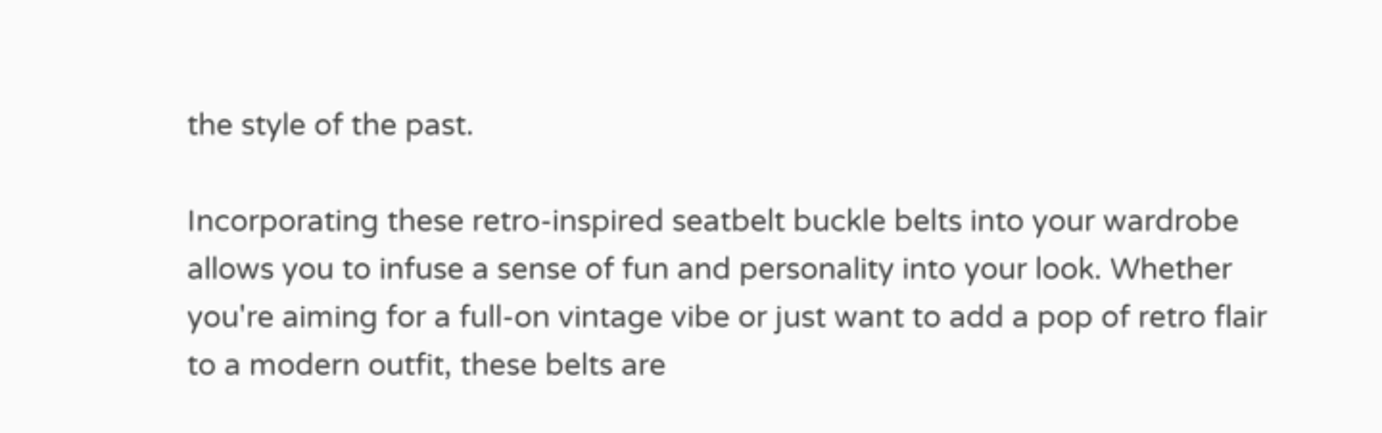the style of the past.

Incorporating these retro-inspired seatbelt buckle belts into your wardrobe allows you to infuse a sense of fun and personality into your look. Whether you're aiming for a full-on vintage vibe or just want to add a pop of retro flair to a modern outfit, these belts are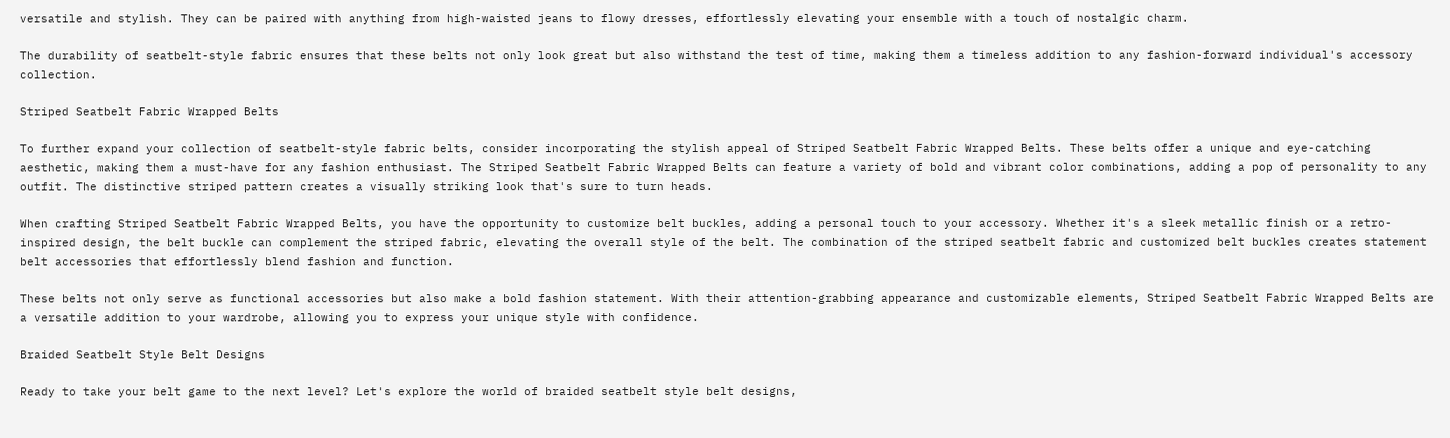versatile and stylish. They can be paired with anything from high-waisted jeans to flowy dresses, effortlessly elevating your ensemble with a touch of nostalgic charm.

The durability of seatbelt-style fabric ensures that these belts not only look great but also withstand the test of time, making them a timeless addition to any fashion-forward individual's accessory collection.

Striped Seatbelt Fabric Wrapped Belts

To further expand your collection of seatbelt-style fabric belts, consider incorporating the stylish appeal of Striped Seatbelt Fabric Wrapped Belts. These belts offer a unique and eye-catching aesthetic, making them a must-have for any fashion enthusiast. The Striped Seatbelt Fabric Wrapped Belts can feature a variety of bold and vibrant color combinations, adding a pop of personality to any outfit. The distinctive striped pattern creates a visually striking look that's sure to turn heads.

When crafting Striped Seatbelt Fabric Wrapped Belts, you have the opportunity to customize belt buckles, adding a personal touch to your accessory. Whether it's a sleek metallic finish or a retro-inspired design, the belt buckle can complement the striped fabric, elevating the overall style of the belt. The combination of the striped seatbelt fabric and customized belt buckles creates statement belt accessories that effortlessly blend fashion and function.

These belts not only serve as functional accessories but also make a bold fashion statement. With their attention-grabbing appearance and customizable elements, Striped Seatbelt Fabric Wrapped Belts are a versatile addition to your wardrobe, allowing you to express your unique style with confidence.

Braided Seatbelt Style Belt Designs

Ready to take your belt game to the next level? Let's explore the world of braided seatbelt style belt designs,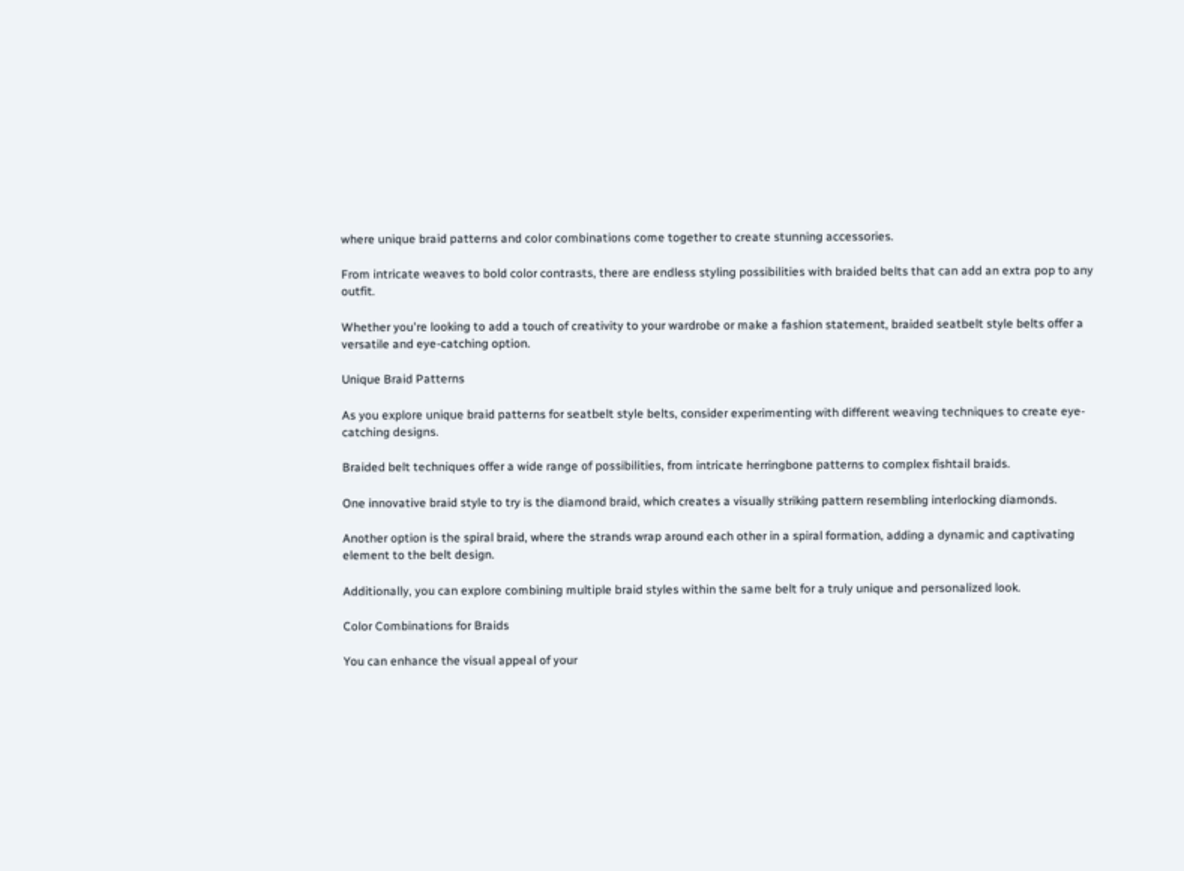where unique braid patterns and color combinations come together to create stunning accessories.

From intricate weaves to bold color contrasts, there are endless styling possibilities with braided belts that can add an extra pop to any outfit.

Whether you're looking to add a touch of creativity to your wardrobe or make a fashion statement, braided seatbelt style belts offer a versatile and eye-catching option.

Unique Braid Patterns

As you explore unique braid patterns for seatbelt style belts, consider experimenting with different weaving techniques to create eye-catching designs.

Braided belt techniques offer a wide range of possibilities, from intricate herringbone patterns to complex fishtail braids.

One innovative braid style to try is the diamond braid, which creates a visually striking pattern resembling interlocking diamonds.

Another option is the spiral braid, where the strands wrap around each other in a spiral formation, adding a dynamic and captivating element to the belt design.

Additionally, you can explore combining multiple braid styles within the same belt for a truly unique and personalized look.

Color Combinations for Braids

You can enhance the visual appeal of your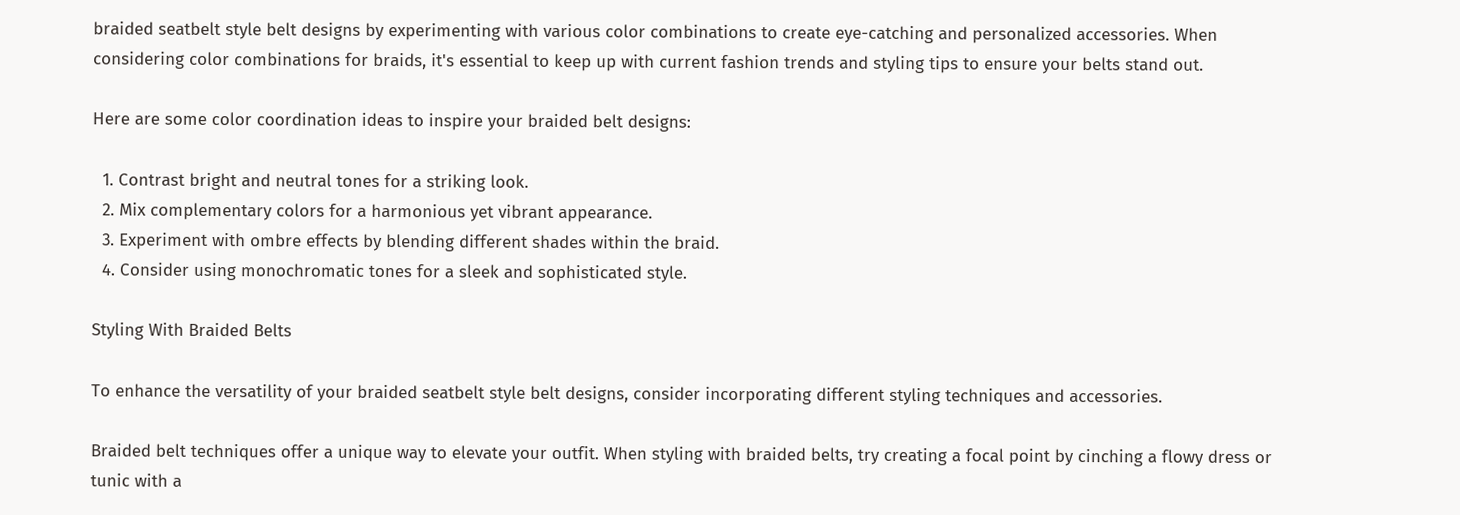braided seatbelt style belt designs by experimenting with various color combinations to create eye-catching and personalized accessories. When considering color combinations for braids, it's essential to keep up with current fashion trends and styling tips to ensure your belts stand out.

Here are some color coordination ideas to inspire your braided belt designs:

  1. Contrast bright and neutral tones for a striking look.
  2. Mix complementary colors for a harmonious yet vibrant appearance.
  3. Experiment with ombre effects by blending different shades within the braid.
  4. Consider using monochromatic tones for a sleek and sophisticated style.

Styling With Braided Belts

To enhance the versatility of your braided seatbelt style belt designs, consider incorporating different styling techniques and accessories.

Braided belt techniques offer a unique way to elevate your outfit. When styling with braided belts, try creating a focal point by cinching a flowy dress or tunic with a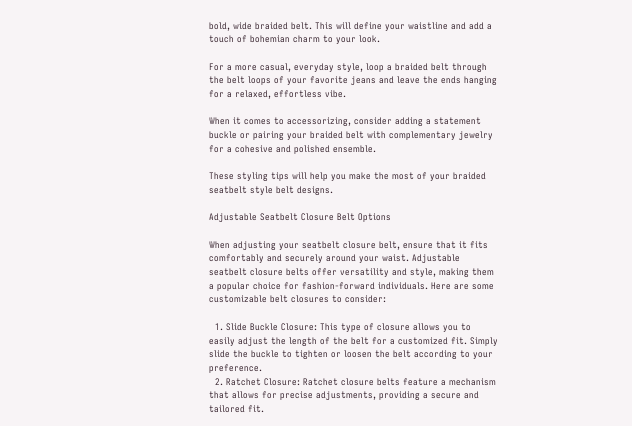bold, wide braided belt. This will define your waistline and add a touch of bohemian charm to your look.

For a more casual, everyday style, loop a braided belt through the belt loops of your favorite jeans and leave the ends hanging for a relaxed, effortless vibe.

When it comes to accessorizing, consider adding a statement buckle or pairing your braided belt with complementary jewelry for a cohesive and polished ensemble.

These styling tips will help you make the most of your braided seatbelt style belt designs.

Adjustable Seatbelt Closure Belt Options

When adjusting your seatbelt closure belt, ensure that it fits comfortably and securely around your waist. Adjustable seatbelt closure belts offer versatility and style, making them a popular choice for fashion-forward individuals. Here are some customizable belt closures to consider:

  1. Slide Buckle Closure: This type of closure allows you to easily adjust the length of the belt for a customized fit. Simply slide the buckle to tighten or loosen the belt according to your preference.
  2. Ratchet Closure: Ratchet closure belts feature a mechanism that allows for precise adjustments, providing a secure and tailored fit.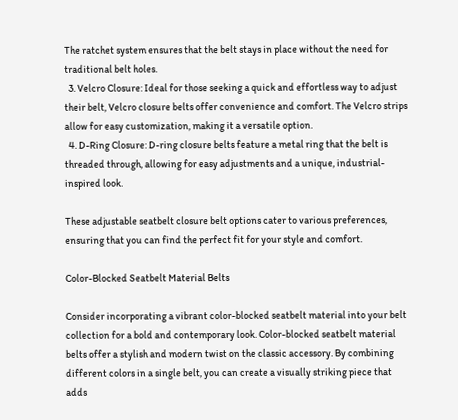The ratchet system ensures that the belt stays in place without the need for traditional belt holes.
  3. Velcro Closure: Ideal for those seeking a quick and effortless way to adjust their belt, Velcro closure belts offer convenience and comfort. The Velcro strips allow for easy customization, making it a versatile option.
  4. D-Ring Closure: D-ring closure belts feature a metal ring that the belt is threaded through, allowing for easy adjustments and a unique, industrial-inspired look.

These adjustable seatbelt closure belt options cater to various preferences, ensuring that you can find the perfect fit for your style and comfort.

Color-Blocked Seatbelt Material Belts

Consider incorporating a vibrant color-blocked seatbelt material into your belt collection for a bold and contemporary look. Color-blocked seatbelt material belts offer a stylish and modern twist on the classic accessory. By combining different colors in a single belt, you can create a visually striking piece that adds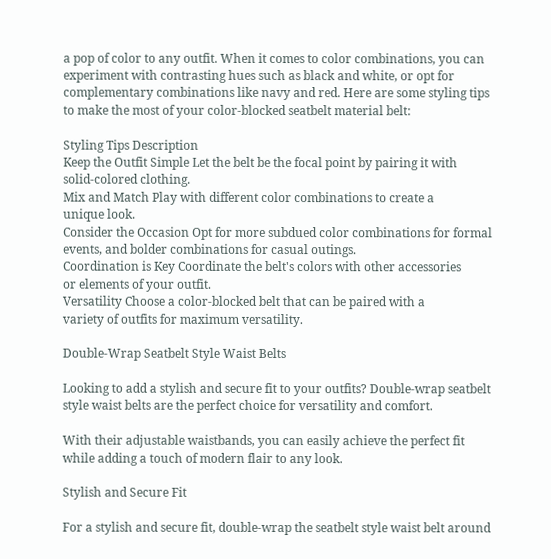a pop of color to any outfit. When it comes to color combinations, you can experiment with contrasting hues such as black and white, or opt for complementary combinations like navy and red. Here are some styling tips to make the most of your color-blocked seatbelt material belt:

Styling Tips Description
Keep the Outfit Simple Let the belt be the focal point by pairing it with
solid-colored clothing.
Mix and Match Play with different color combinations to create a
unique look.
Consider the Occasion Opt for more subdued color combinations for formal
events, and bolder combinations for casual outings.
Coordination is Key Coordinate the belt's colors with other accessories
or elements of your outfit.
Versatility Choose a color-blocked belt that can be paired with a
variety of outfits for maximum versatility.

Double-Wrap Seatbelt Style Waist Belts

Looking to add a stylish and secure fit to your outfits? Double-wrap seatbelt style waist belts are the perfect choice for versatility and comfort.

With their adjustable waistbands, you can easily achieve the perfect fit while adding a touch of modern flair to any look.

Stylish and Secure Fit

For a stylish and secure fit, double-wrap the seatbelt style waist belt around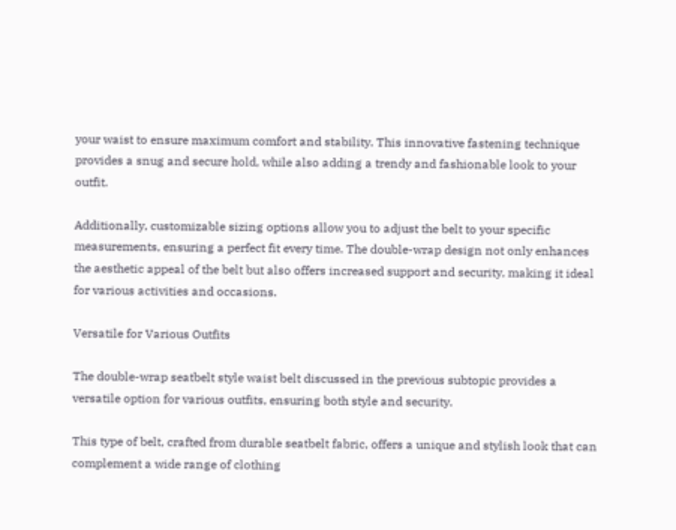your waist to ensure maximum comfort and stability. This innovative fastening technique provides a snug and secure hold, while also adding a trendy and fashionable look to your outfit.

Additionally, customizable sizing options allow you to adjust the belt to your specific measurements, ensuring a perfect fit every time. The double-wrap design not only enhances the aesthetic appeal of the belt but also offers increased support and security, making it ideal for various activities and occasions.

Versatile for Various Outfits

The double-wrap seatbelt style waist belt discussed in the previous subtopic provides a versatile option for various outfits, ensuring both style and security.

This type of belt, crafted from durable seatbelt fabric, offers a unique and stylish look that can complement a wide range of clothing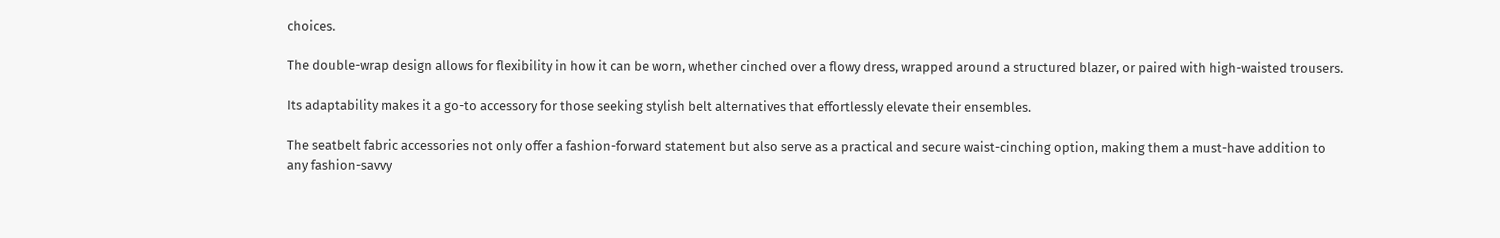choices.

The double-wrap design allows for flexibility in how it can be worn, whether cinched over a flowy dress, wrapped around a structured blazer, or paired with high-waisted trousers.

Its adaptability makes it a go-to accessory for those seeking stylish belt alternatives that effortlessly elevate their ensembles.

The seatbelt fabric accessories not only offer a fashion-forward statement but also serve as a practical and secure waist-cinching option, making them a must-have addition to any fashion-savvy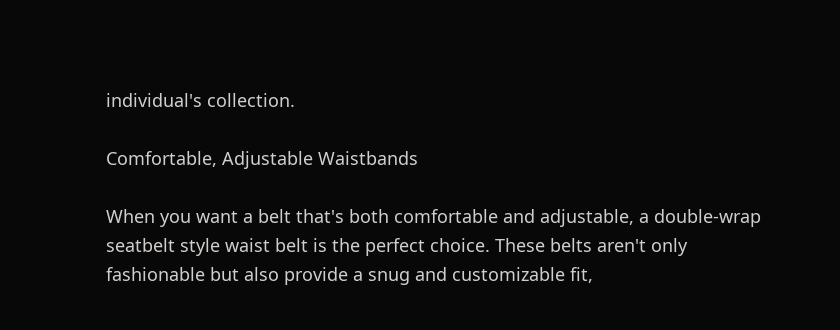individual's collection.

Comfortable, Adjustable Waistbands

When you want a belt that's both comfortable and adjustable, a double-wrap seatbelt style waist belt is the perfect choice. These belts aren't only fashionable but also provide a snug and customizable fit,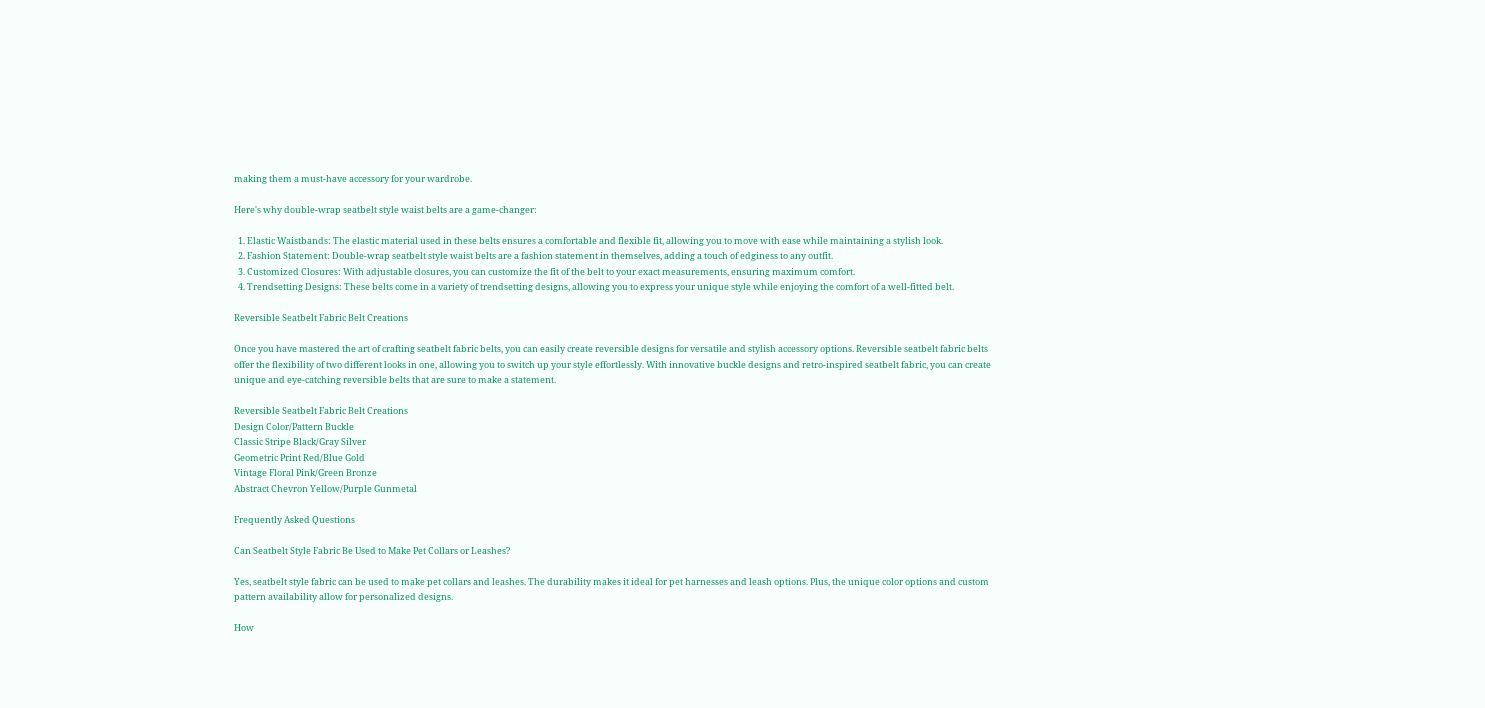making them a must-have accessory for your wardrobe.

Here's why double-wrap seatbelt style waist belts are a game-changer:

  1. Elastic Waistbands: The elastic material used in these belts ensures a comfortable and flexible fit, allowing you to move with ease while maintaining a stylish look.
  2. Fashion Statement: Double-wrap seatbelt style waist belts are a fashion statement in themselves, adding a touch of edginess to any outfit.
  3. Customized Closures: With adjustable closures, you can customize the fit of the belt to your exact measurements, ensuring maximum comfort.
  4. Trendsetting Designs: These belts come in a variety of trendsetting designs, allowing you to express your unique style while enjoying the comfort of a well-fitted belt.

Reversible Seatbelt Fabric Belt Creations

Once you have mastered the art of crafting seatbelt fabric belts, you can easily create reversible designs for versatile and stylish accessory options. Reversible seatbelt fabric belts offer the flexibility of two different looks in one, allowing you to switch up your style effortlessly. With innovative buckle designs and retro-inspired seatbelt fabric, you can create unique and eye-catching reversible belts that are sure to make a statement.

Reversible Seatbelt Fabric Belt Creations
Design Color/Pattern Buckle
Classic Stripe Black/Gray Silver
Geometric Print Red/Blue Gold
Vintage Floral Pink/Green Bronze
Abstract Chevron Yellow/Purple Gunmetal

Frequently Asked Questions

Can Seatbelt Style Fabric Be Used to Make Pet Collars or Leashes?

Yes, seatbelt style fabric can be used to make pet collars and leashes. The durability makes it ideal for pet harnesses and leash options. Plus, the unique color options and custom pattern availability allow for personalized designs.

How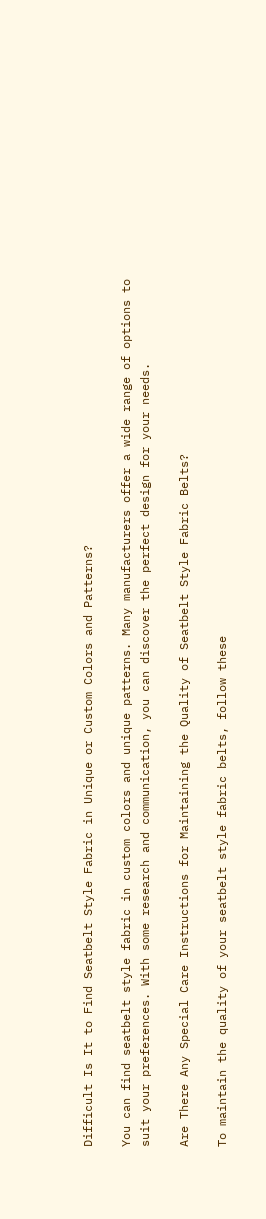Difficult Is It to Find Seatbelt Style Fabric in Unique or Custom Colors and Patterns?

You can find seatbelt style fabric in custom colors and unique patterns. Many manufacturers offer a wide range of options to suit your preferences. With some research and communication, you can discover the perfect design for your needs.

Are There Any Special Care Instructions for Maintaining the Quality of Seatbelt Style Fabric Belts?

To maintain the quality of your seatbelt style fabric belts, follow these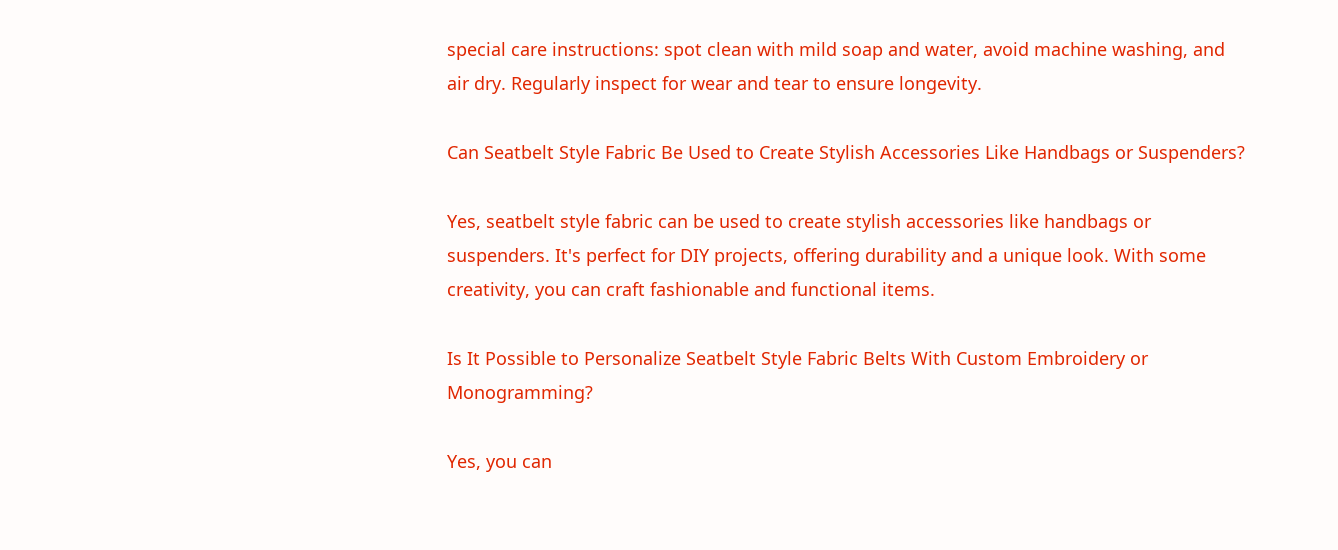special care instructions: spot clean with mild soap and water, avoid machine washing, and air dry. Regularly inspect for wear and tear to ensure longevity.

Can Seatbelt Style Fabric Be Used to Create Stylish Accessories Like Handbags or Suspenders?

Yes, seatbelt style fabric can be used to create stylish accessories like handbags or suspenders. It's perfect for DIY projects, offering durability and a unique look. With some creativity, you can craft fashionable and functional items.

Is It Possible to Personalize Seatbelt Style Fabric Belts With Custom Embroidery or Monogramming?

Yes, you can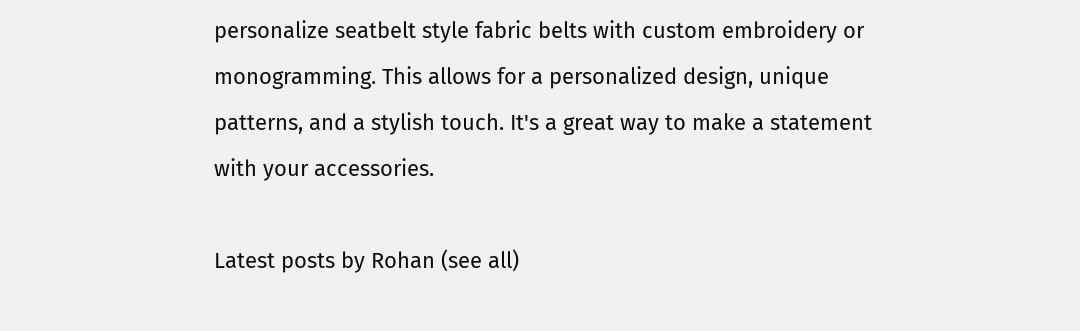personalize seatbelt style fabric belts with custom embroidery or monogramming. This allows for a personalized design, unique patterns, and a stylish touch. It's a great way to make a statement with your accessories.

Latest posts by Rohan (see all)